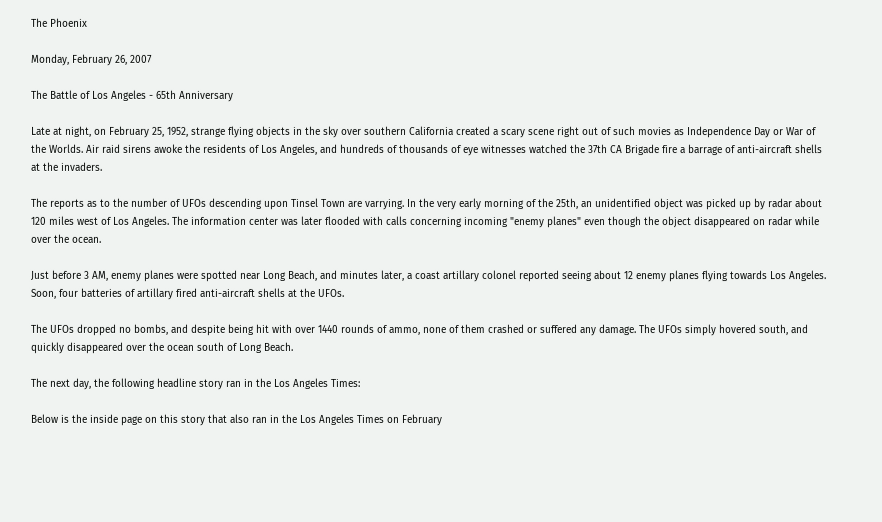The Phoenix

Monday, February 26, 2007

The Battle of Los Angeles - 65th Anniversary

Late at night, on February 25, 1952, strange flying objects in the sky over southern California created a scary scene right out of such movies as Independence Day or War of the Worlds. Air raid sirens awoke the residents of Los Angeles, and hundreds of thousands of eye witnesses watched the 37th CA Brigade fire a barrage of anti-aircraft shells at the invaders.

The reports as to the number of UFOs descending upon Tinsel Town are varrying. In the very early morning of the 25th, an unidentified object was picked up by radar about 120 miles west of Los Angeles. The information center was later flooded with calls concerning incoming "enemy planes" even though the object disappeared on radar while over the ocean.

Just before 3 AM, enemy planes were spotted near Long Beach, and minutes later, a coast artillary colonel reported seeing about 12 enemy planes flying towards Los Angeles. Soon, four batteries of artillary fired anti-aircraft shells at the UFOs.

The UFOs dropped no bombs, and despite being hit with over 1440 rounds of ammo, none of them crashed or suffered any damage. The UFOs simply hovered south, and quickly disappeared over the ocean south of Long Beach.

The next day, the following headline story ran in the Los Angeles Times:

Below is the inside page on this story that also ran in the Los Angeles Times on February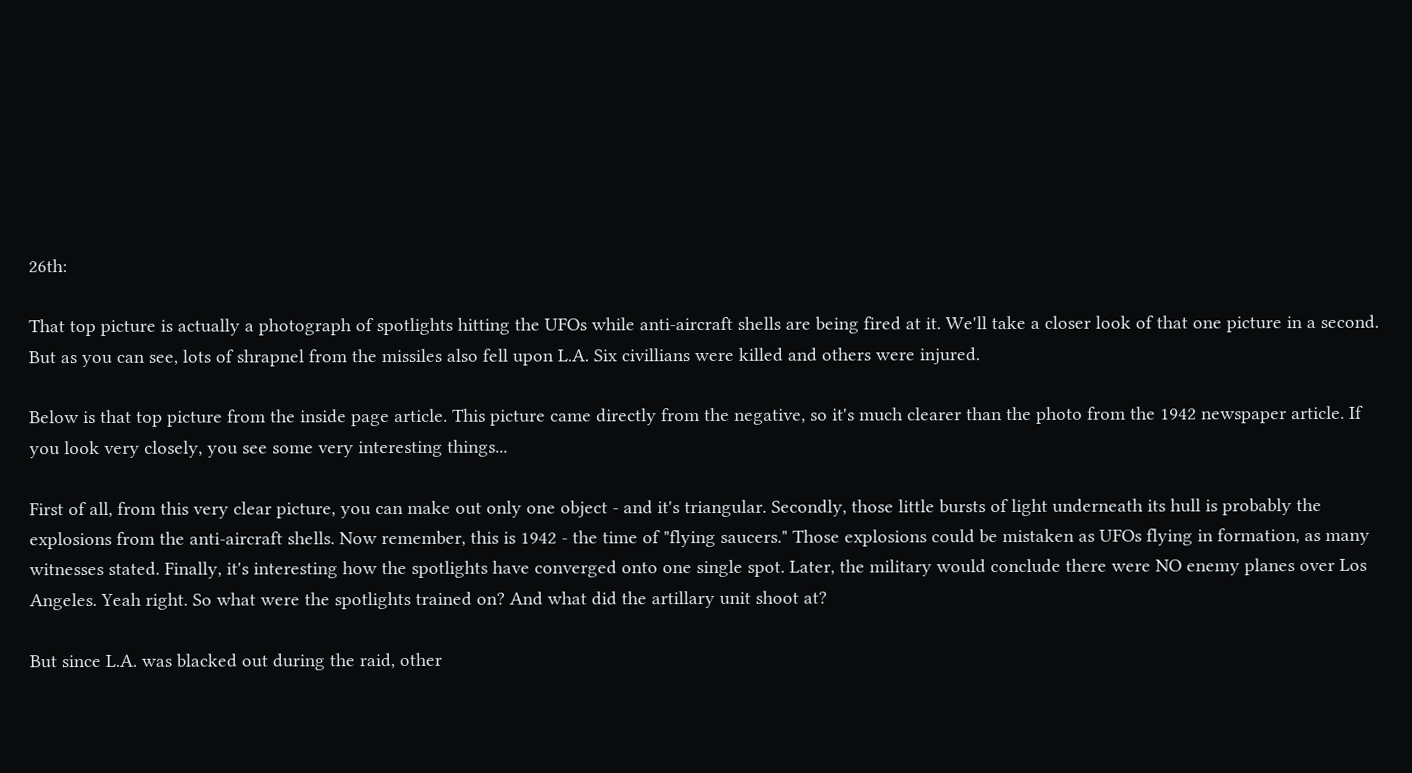26th:

That top picture is actually a photograph of spotlights hitting the UFOs while anti-aircraft shells are being fired at it. We'll take a closer look of that one picture in a second. But as you can see, lots of shrapnel from the missiles also fell upon L.A. Six civillians were killed and others were injured.

Below is that top picture from the inside page article. This picture came directly from the negative, so it's much clearer than the photo from the 1942 newspaper article. If you look very closely, you see some very interesting things...

First of all, from this very clear picture, you can make out only one object - and it's triangular. Secondly, those little bursts of light underneath its hull is probably the explosions from the anti-aircraft shells. Now remember, this is 1942 - the time of "flying saucers." Those explosions could be mistaken as UFOs flying in formation, as many witnesses stated. Finally, it's interesting how the spotlights have converged onto one single spot. Later, the military would conclude there were NO enemy planes over Los Angeles. Yeah right. So what were the spotlights trained on? And what did the artillary unit shoot at?

But since L.A. was blacked out during the raid, other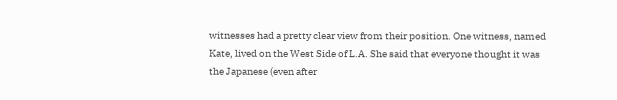witnesses had a pretty clear view from their position. One witness, named Kate, lived on the West Side of L.A. She said that everyone thought it was the Japanese (even after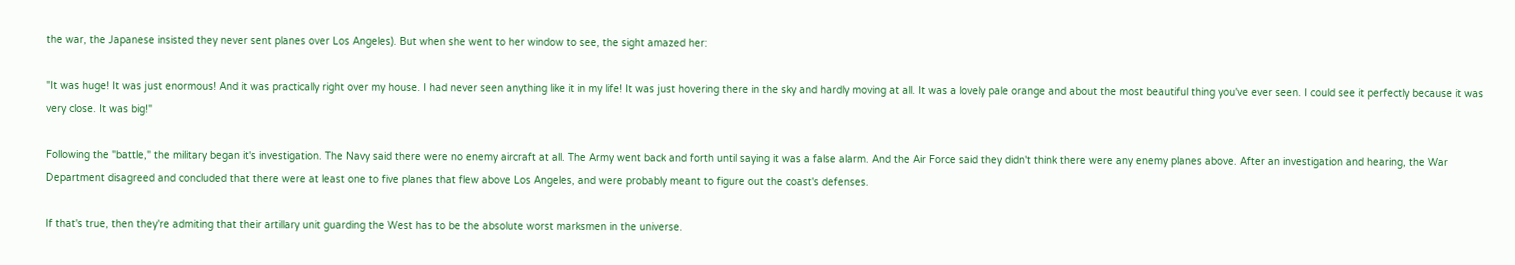the war, the Japanese insisted they never sent planes over Los Angeles). But when she went to her window to see, the sight amazed her:

"It was huge! It was just enormous! And it was practically right over my house. I had never seen anything like it in my life! It was just hovering there in the sky and hardly moving at all. It was a lovely pale orange and about the most beautiful thing you've ever seen. I could see it perfectly because it was very close. It was big!"

Following the "battle," the military began it's investigation. The Navy said there were no enemy aircraft at all. The Army went back and forth until saying it was a false alarm. And the Air Force said they didn't think there were any enemy planes above. After an investigation and hearing, the War Department disagreed and concluded that there were at least one to five planes that flew above Los Angeles, and were probably meant to figure out the coast's defenses.

If that's true, then they're admiting that their artillary unit guarding the West has to be the absolute worst marksmen in the universe.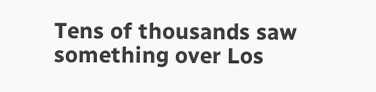Tens of thousands saw something over Los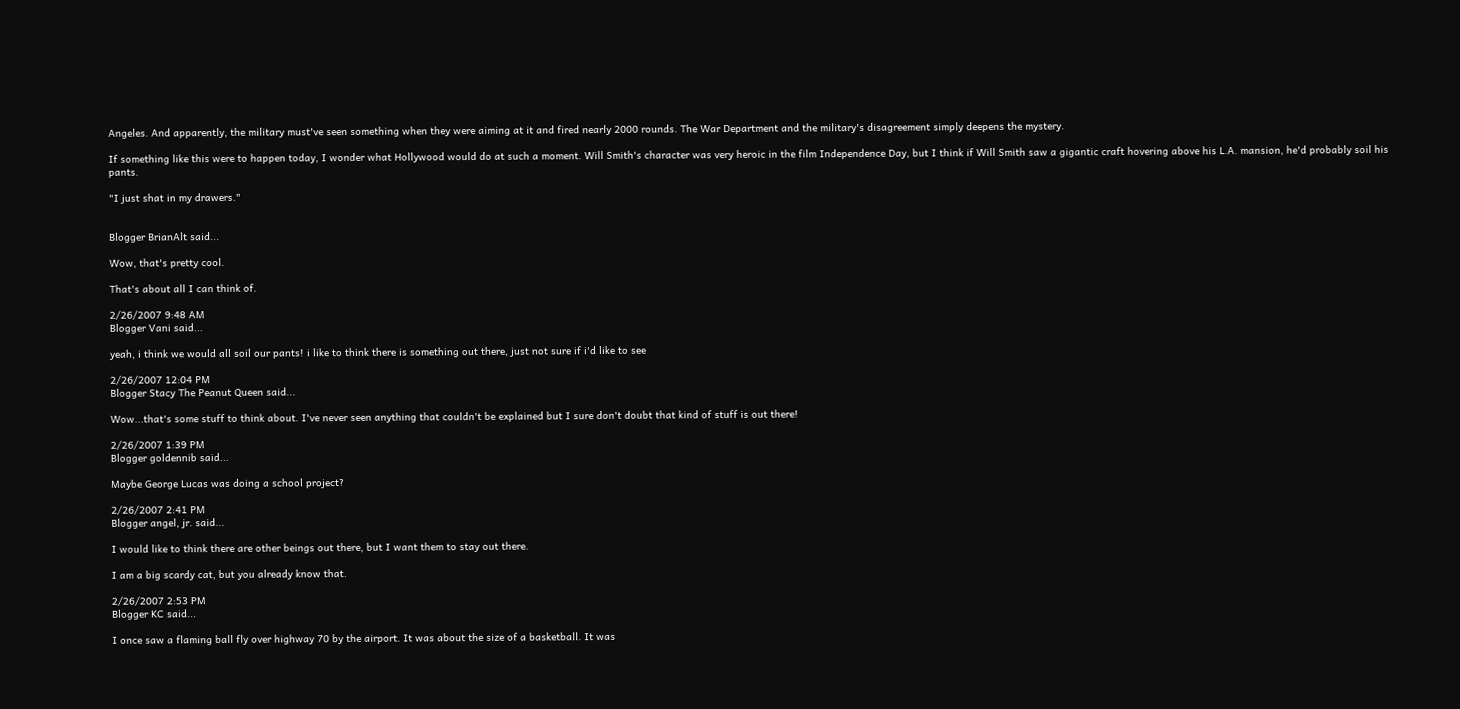Angeles. And apparently, the military must've seen something when they were aiming at it and fired nearly 2000 rounds. The War Department and the military's disagreement simply deepens the mystery.

If something like this were to happen today, I wonder what Hollywood would do at such a moment. Will Smith's character was very heroic in the film Independence Day, but I think if Will Smith saw a gigantic craft hovering above his L.A. mansion, he'd probably soil his pants.

"I just shat in my drawers."


Blogger BrianAlt said...

Wow, that's pretty cool.

That's about all I can think of.

2/26/2007 9:48 AM
Blogger Vani said...

yeah, i think we would all soil our pants! i like to think there is something out there, just not sure if i'd like to see

2/26/2007 12:04 PM
Blogger Stacy The Peanut Queen said...

Wow...that's some stuff to think about. I've never seen anything that couldn't be explained but I sure don't doubt that kind of stuff is out there!

2/26/2007 1:39 PM
Blogger goldennib said...

Maybe George Lucas was doing a school project?

2/26/2007 2:41 PM
Blogger angel, jr. said...

I would like to think there are other beings out there, but I want them to stay out there.

I am a big scardy cat, but you already know that.

2/26/2007 2:53 PM
Blogger KC said...

I once saw a flaming ball fly over highway 70 by the airport. It was about the size of a basketball. It was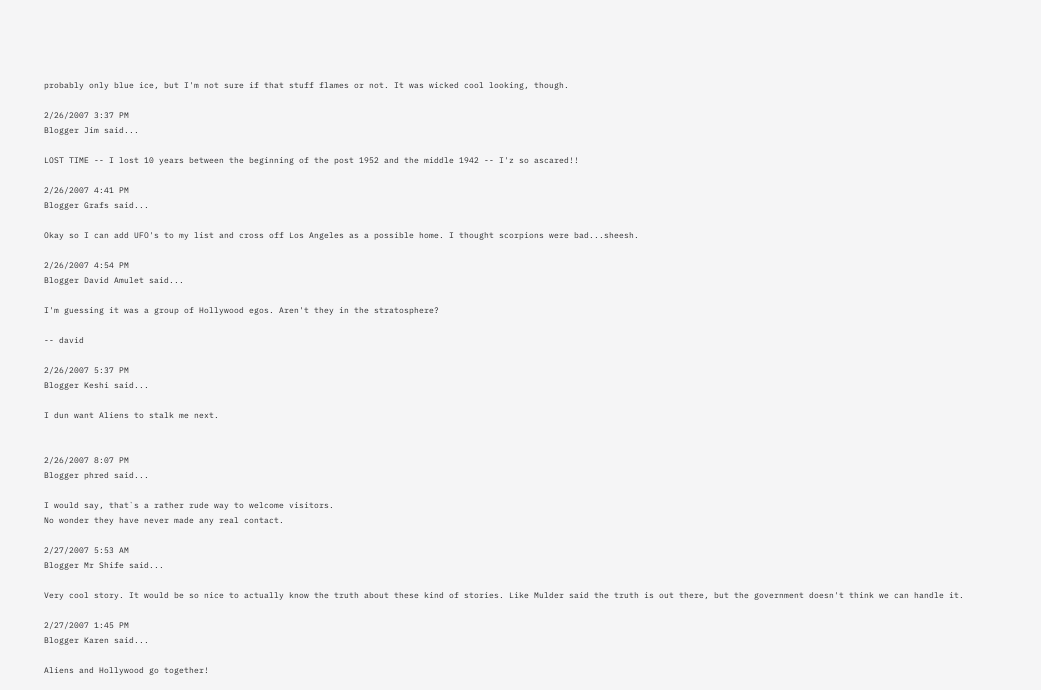probably only blue ice, but I'm not sure if that stuff flames or not. It was wicked cool looking, though.

2/26/2007 3:37 PM
Blogger Jim said...

LOST TIME -- I lost 10 years between the beginning of the post 1952 and the middle 1942 -- I'z so ascared!!

2/26/2007 4:41 PM
Blogger Grafs said...

Okay so I can add UFO's to my list and cross off Los Angeles as a possible home. I thought scorpions were bad...sheesh.

2/26/2007 4:54 PM
Blogger David Amulet said...

I'm guessing it was a group of Hollywood egos. Aren't they in the stratosphere?

-- david

2/26/2007 5:37 PM
Blogger Keshi said...

I dun want Aliens to stalk me next.


2/26/2007 8:07 PM
Blogger phred said...

I would say, that`s a rather rude way to welcome visitors.
No wonder they have never made any real contact.

2/27/2007 5:53 AM
Blogger Mr Shife said...

Very cool story. It would be so nice to actually know the truth about these kind of stories. Like Mulder said the truth is out there, but the government doesn't think we can handle it.

2/27/2007 1:45 PM
Blogger Karen said...

Aliens and Hollywood go together!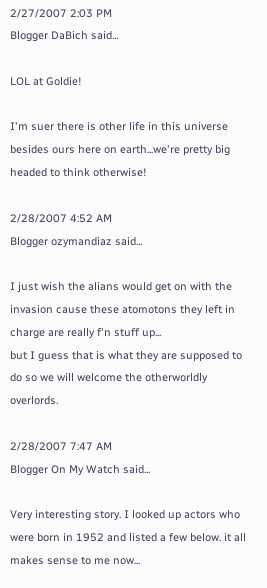2/27/2007 2:03 PM
Blogger DaBich said...

LOL at Goldie!

I'm suer there is other life in this universe besides ours here on earth...we're pretty big headed to think otherwise!

2/28/2007 4:52 AM
Blogger ozymandiaz said...

I just wish the alians would get on with the invasion cause these atomotons they left in charge are really f'n stuff up...
but I guess that is what they are supposed to do so we will welcome the otherworldly overlords.

2/28/2007 7:47 AM
Blogger On My Watch said...

Very interesting story. I looked up actors who were born in 1952 and listed a few below. it all makes sense to me now...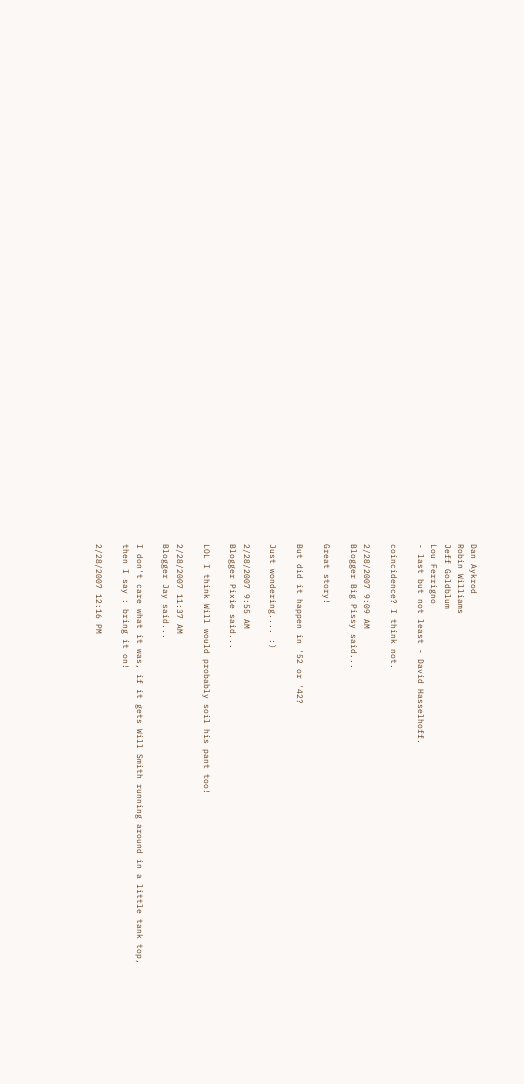Dan Aykrod
Robin Williams
Jeff Goldblum
Lou Ferrigno
- last but not least - David Hasselhoff.

coincidence? I think not.

2/28/2007 9:09 AM
Blogger Big Pissy said...

Great story!

But did it happen in '52 or '42?

Just wondering.... :)

2/28/2007 9:55 AM
Blogger Pixie said...

LOL I think Will would probably soil his pant too!

2/28/2007 11:37 AM
Blogger Jay said...

I don't care what it was, if it gets Will Smith running around in a little tank top, then I say : bring it on!

2/28/2007 12:16 PM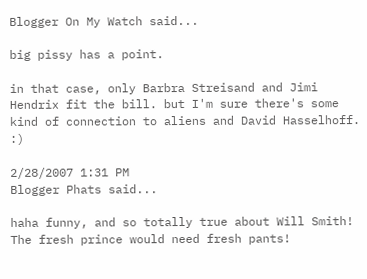Blogger On My Watch said...

big pissy has a point.

in that case, only Barbra Streisand and Jimi Hendrix fit the bill. but I'm sure there's some kind of connection to aliens and David Hasselhoff. :)

2/28/2007 1:31 PM
Blogger Phats said...

haha funny, and so totally true about Will Smith! The fresh prince would need fresh pants!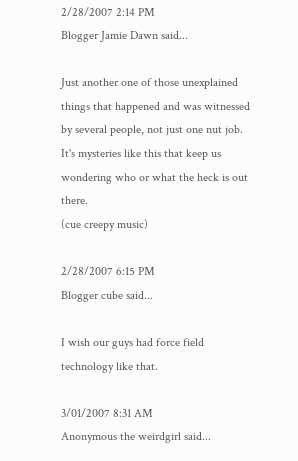2/28/2007 2:14 PM
Blogger Jamie Dawn said...

Just another one of those unexplained things that happened and was witnessed by several people, not just one nut job.
It's mysteries like this that keep us wondering who or what the heck is out there.
(cue creepy music)

2/28/2007 6:15 PM
Blogger cube said...

I wish our guys had force field technology like that.

3/01/2007 8:31 AM
Anonymous the weirdgirl said...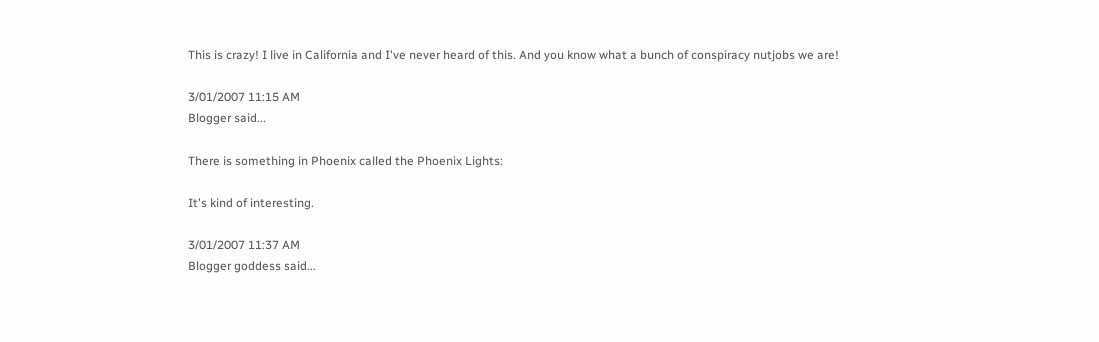This is crazy! I live in California and I've never heard of this. And you know what a bunch of conspiracy nutjobs we are!

3/01/2007 11:15 AM
Blogger said...

There is something in Phoenix called the Phoenix Lights:

It's kind of interesting.

3/01/2007 11:37 AM
Blogger goddess said...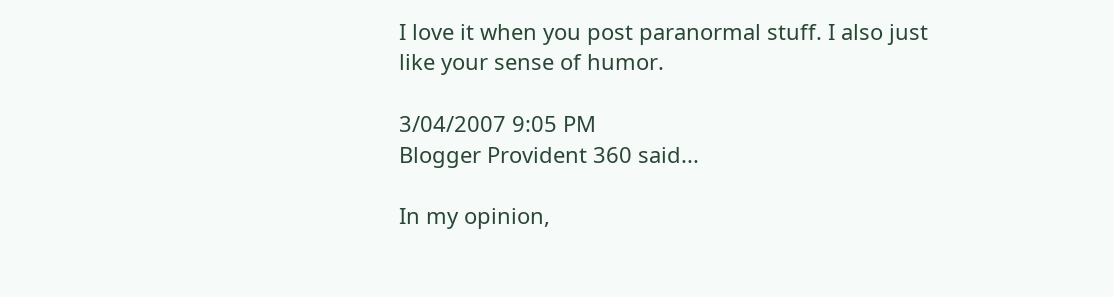I love it when you post paranormal stuff. I also just like your sense of humor.

3/04/2007 9:05 PM
Blogger Provident 360 said...

In my opinion,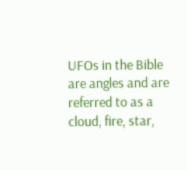UFOs in the Bible are angles and are referred to as a cloud, fire, star,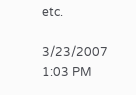etc.

3/23/2007 1:03 PM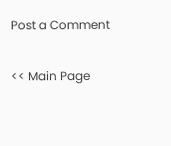Post a Comment

<< Main Page